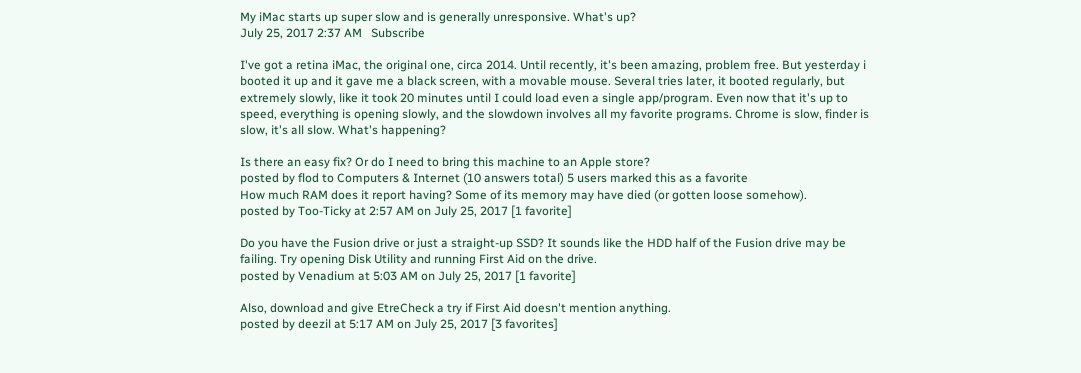My iMac starts up super slow and is generally unresponsive. What's up?
July 25, 2017 2:37 AM   Subscribe

I've got a retina iMac, the original one, circa 2014. Until recently, it's been amazing, problem free. But yesterday i booted it up and it gave me a black screen, with a movable mouse. Several tries later, it booted regularly, but extremely slowly, like it took 20 minutes until I could load even a single app/program. Even now that it's up to speed, everything is opening slowly, and the slowdown involves all my favorite programs. Chrome is slow, finder is slow, it's all slow. What's happening?

Is there an easy fix? Or do I need to bring this machine to an Apple store?
posted by flod to Computers & Internet (10 answers total) 5 users marked this as a favorite
How much RAM does it report having? Some of its memory may have died (or gotten loose somehow).
posted by Too-Ticky at 2:57 AM on July 25, 2017 [1 favorite]

Do you have the Fusion drive or just a straight-up SSD? It sounds like the HDD half of the Fusion drive may be failing. Try opening Disk Utility and running First Aid on the drive.
posted by Venadium at 5:03 AM on July 25, 2017 [1 favorite]

Also, download and give EtreCheck a try if First Aid doesn't mention anything.
posted by deezil at 5:17 AM on July 25, 2017 [3 favorites]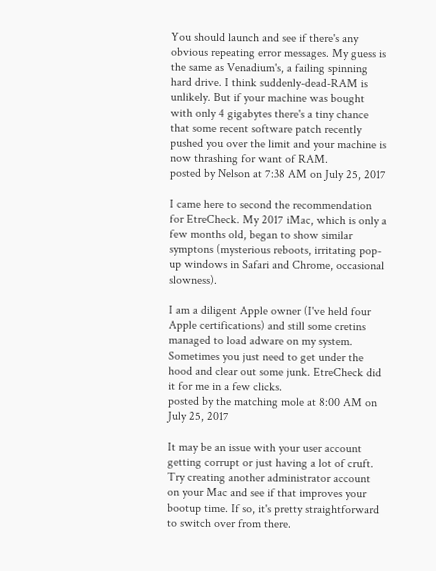You should launch and see if there's any obvious repeating error messages. My guess is the same as Venadium's, a failing spinning hard drive. I think suddenly-dead-RAM is unlikely. But if your machine was bought with only 4 gigabytes there's a tiny chance that some recent software patch recently pushed you over the limit and your machine is now thrashing for want of RAM.
posted by Nelson at 7:38 AM on July 25, 2017

I came here to second the recommendation for EtreCheck. My 2017 iMac, which is only a few months old, began to show similar symptons (mysterious reboots, irritating pop-up windows in Safari and Chrome, occasional slowness).

I am a diligent Apple owner (I've held four Apple certifications) and still some cretins managed to load adware on my system. Sometimes you just need to get under the hood and clear out some junk. EtreCheck did it for me in a few clicks.
posted by the matching mole at 8:00 AM on July 25, 2017

It may be an issue with your user account getting corrupt or just having a lot of cruft. Try creating another administrator account on your Mac and see if that improves your bootup time. If so, it's pretty straightforward to switch over from there.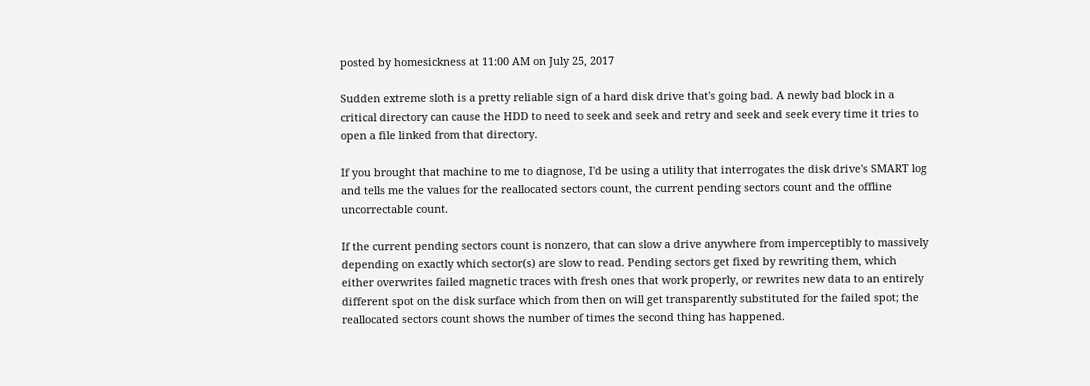posted by homesickness at 11:00 AM on July 25, 2017

Sudden extreme sloth is a pretty reliable sign of a hard disk drive that's going bad. A newly bad block in a critical directory can cause the HDD to need to seek and seek and retry and seek and seek every time it tries to open a file linked from that directory.

If you brought that machine to me to diagnose, I'd be using a utility that interrogates the disk drive's SMART log and tells me the values for the reallocated sectors count, the current pending sectors count and the offline uncorrectable count.

If the current pending sectors count is nonzero, that can slow a drive anywhere from imperceptibly to massively depending on exactly which sector(s) are slow to read. Pending sectors get fixed by rewriting them, which either overwrites failed magnetic traces with fresh ones that work properly, or rewrites new data to an entirely different spot on the disk surface which from then on will get transparently substituted for the failed spot; the reallocated sectors count shows the number of times the second thing has happened.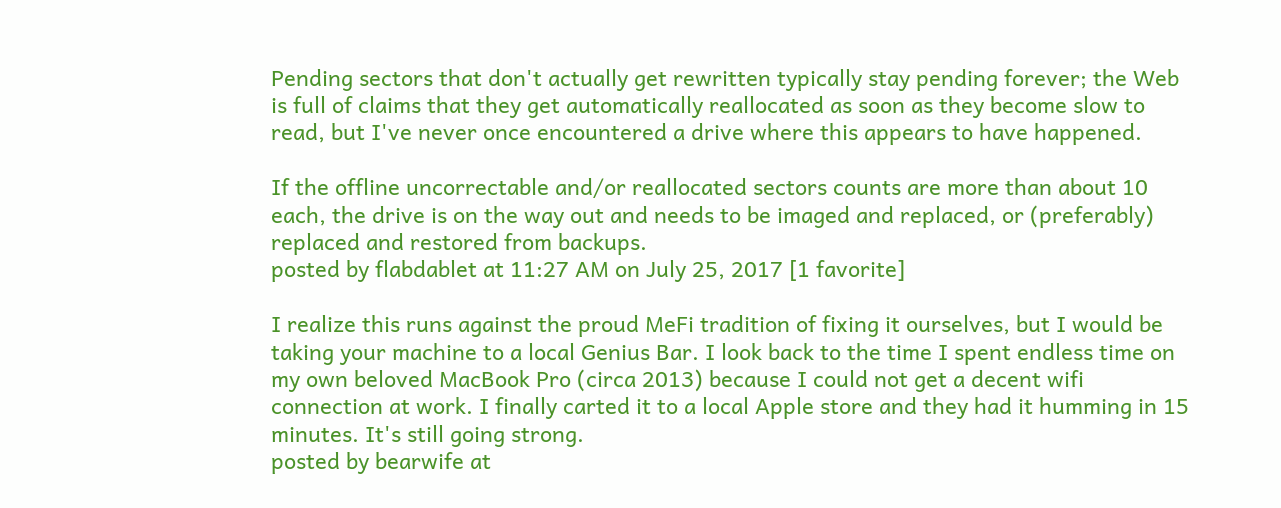Pending sectors that don't actually get rewritten typically stay pending forever; the Web is full of claims that they get automatically reallocated as soon as they become slow to read, but I've never once encountered a drive where this appears to have happened.

If the offline uncorrectable and/or reallocated sectors counts are more than about 10 each, the drive is on the way out and needs to be imaged and replaced, or (preferably) replaced and restored from backups.
posted by flabdablet at 11:27 AM on July 25, 2017 [1 favorite]

I realize this runs against the proud MeFi tradition of fixing it ourselves, but I would be taking your machine to a local Genius Bar. I look back to the time I spent endless time on my own beloved MacBook Pro (circa 2013) because I could not get a decent wifi connection at work. I finally carted it to a local Apple store and they had it humming in 15 minutes. It's still going strong.
posted by bearwife at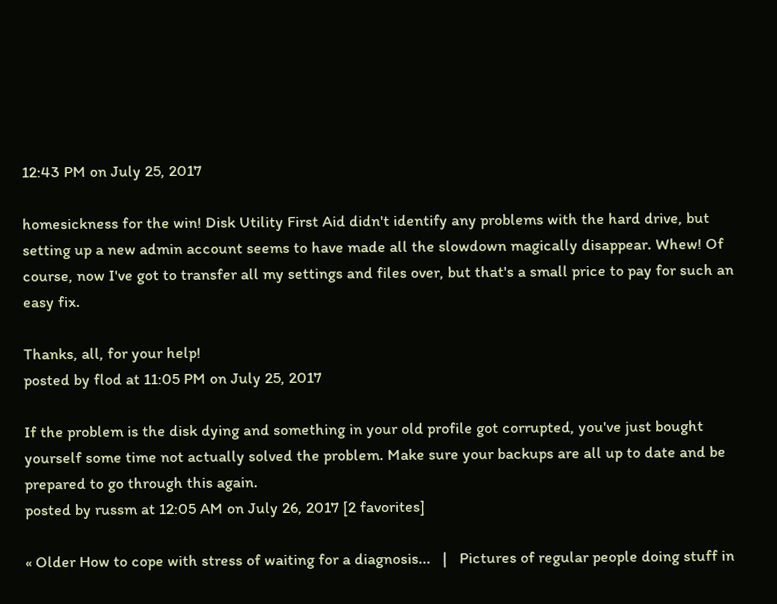12:43 PM on July 25, 2017

homesickness for the win! Disk Utility First Aid didn't identify any problems with the hard drive, but setting up a new admin account seems to have made all the slowdown magically disappear. Whew! Of course, now I've got to transfer all my settings and files over, but that's a small price to pay for such an easy fix.

Thanks, all, for your help!
posted by flod at 11:05 PM on July 25, 2017

If the problem is the disk dying and something in your old profile got corrupted, you've just bought yourself some time not actually solved the problem. Make sure your backups are all up to date and be prepared to go through this again.
posted by russm at 12:05 AM on July 26, 2017 [2 favorites]

« Older How to cope with stress of waiting for a diagnosis...   |   Pictures of regular people doing stuff in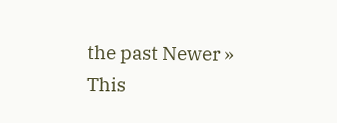the past Newer »
This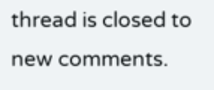thread is closed to new comments.